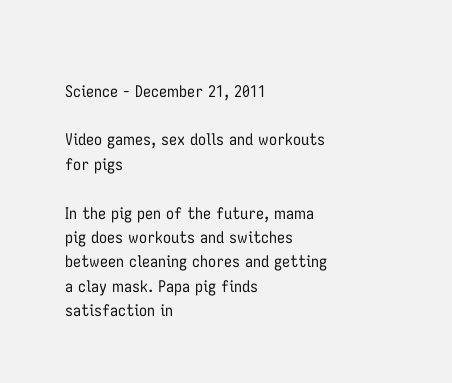Science - December 21, 2011

Video games, sex dolls and workouts for pigs

In the pig pen of the future, mama pig does workouts and switches between cleaning chores and getting a clay mask. Papa pig finds satisfaction in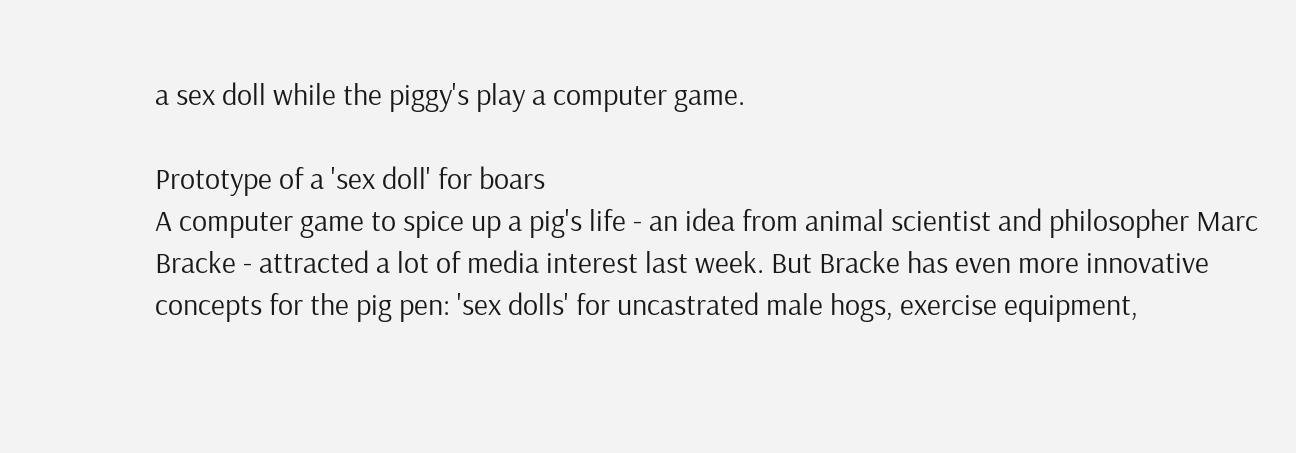a sex doll while the piggy's play a computer game.

Prototype of a 'sex doll' for boars
A computer game to spice up a pig's life - an idea from animal scientist and philosopher Marc Bracke - attracted a lot of media interest last week. But Bracke has even more innovative concepts for the pig pen: 'sex dolls' for uncastrated male hogs, exercise equipment,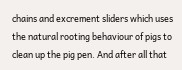chains and excrement sliders which uses the natural rooting behaviour of pigs to clean up the pig pen. And after all that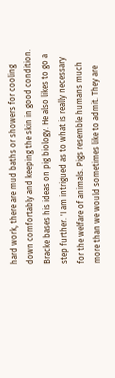hard work, there are mud baths or showers for cooling down comfortably and keeping the skin in good condition.
Bracke bases his ideas on pig biology. He also likes to go a step further. 'I am intrigued as to what is really necessary for the welfare of animals. Pigs resemble humans much more than we would sometimes like to admit. They are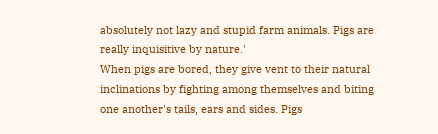absolutely not lazy and stupid farm animals. Pigs are really inquisitive by nature.'
When pigs are bored, they give vent to their natural inclinations by fighting among themselves and biting one another's tails, ears and sides. Pigs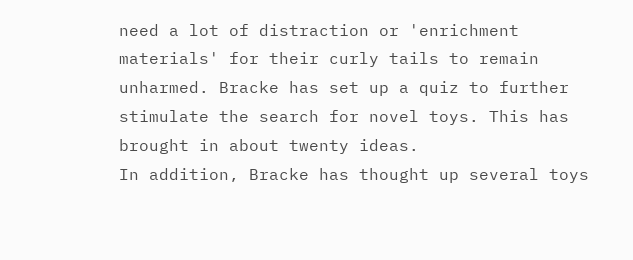need a lot of distraction or 'enrichment materials' for their curly tails to remain unharmed. Bracke has set up a quiz to further stimulate the search for novel toys. This has brought in about twenty ideas.
In addition, Bracke has thought up several toys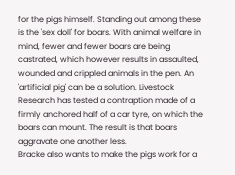for the pigs himself. Standing out among these is the 'sex doll' for boars. With animal welfare in mind, fewer and fewer boars are being castrated, which however results in assaulted, wounded and crippled animals in the pen. An 'artificial pig' can be a solution. Livestock Research has tested a contraption made of a firmly anchored half of a car tyre, on which the boars can mount. The result is that boars aggravate one another less.
Bracke also wants to make the pigs work for a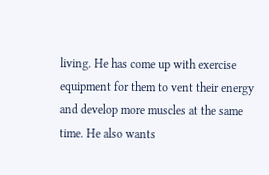living. He has come up with exercise equipment for them to vent their energy and develop more muscles at the same time. He also wants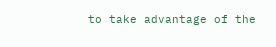to take advantage of the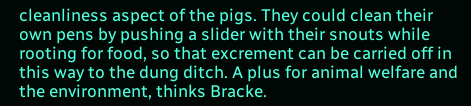cleanliness aspect of the pigs. They could clean their own pens by pushing a slider with their snouts while rooting for food, so that excrement can be carried off in this way to the dung ditch. A plus for animal welfare and the environment, thinks Bracke.